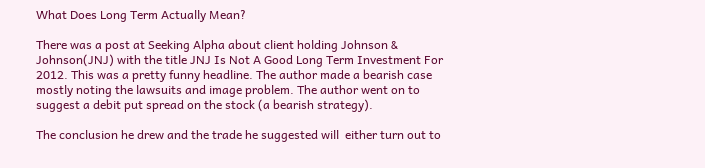What Does Long Term Actually Mean?

There was a post at Seeking Alpha about client holding Johnson & Johnson(JNJ) with the title JNJ Is Not A Good Long Term Investment For 2012. This was a pretty funny headline. The author made a bearish case mostly noting the lawsuits and image problem. The author went on to suggest a debit put spread on the stock (a bearish strategy).

The conclusion he drew and the trade he suggested will  either turn out to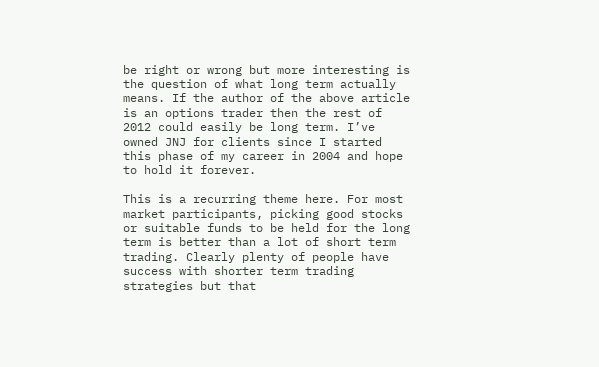be right or wrong but more interesting is the question of what long term actually means. If the author of the above article is an options trader then the rest of 2012 could easily be long term. I’ve owned JNJ for clients since I started this phase of my career in 2004 and hope to hold it forever.

This is a recurring theme here. For most market participants, picking good stocks or suitable funds to be held for the long term is better than a lot of short term trading. Clearly plenty of people have success with shorter term trading strategies but that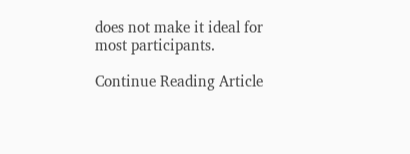does not make it ideal for most participants.

Continue Reading Article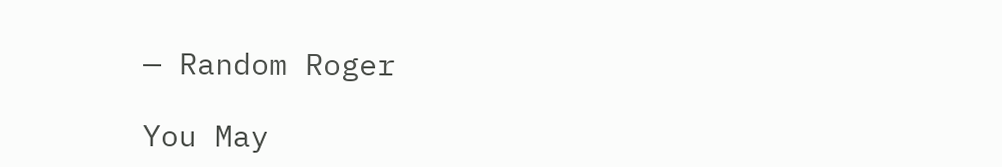— Random Roger

You May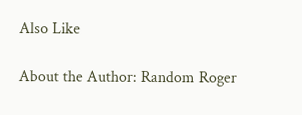Also Like

About the Author: Random Roger